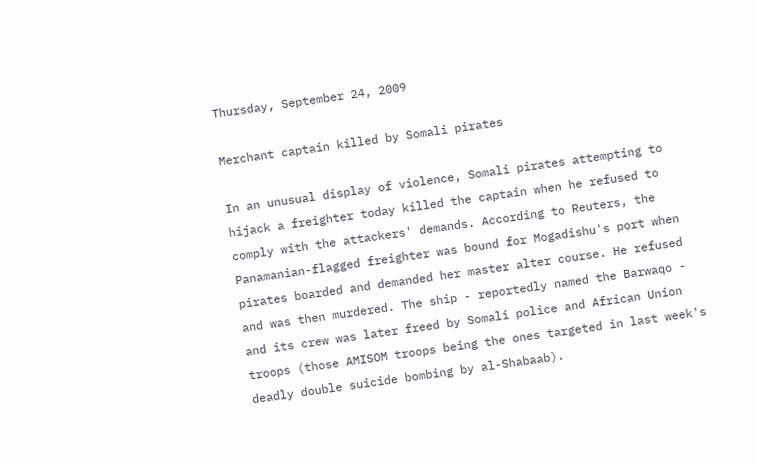Thursday, September 24, 2009

Merchant captain killed by Somali pirates

In an unusual display of violence, Somali pirates attempting to hijack a freighter today killed the captain when he refused to comply with the attackers' demands. According to Reuters, the Panamanian-flagged freighter was bound for Mogadishu's port when pirates boarded and demanded her master alter course. He refused and was then murdered. The ship - reportedly named the Barwaqo - and its crew was later freed by Somali police and African Union troops (those AMISOM troops being the ones targeted in last week's deadly double suicide bombing by al-Shabaab).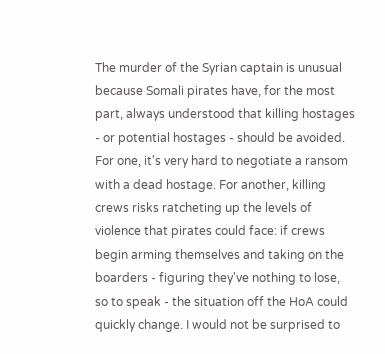The murder of the Syrian captain is unusual because Somali pirates have, for the most part, always understood that killing hostages - or potential hostages - should be avoided. For one, it's very hard to negotiate a ransom with a dead hostage. For another, killing crews risks ratcheting up the levels of violence that pirates could face: if crews begin arming themselves and taking on the boarders - figuring they've nothing to lose, so to speak - the situation off the HoA could quickly change. I would not be surprised to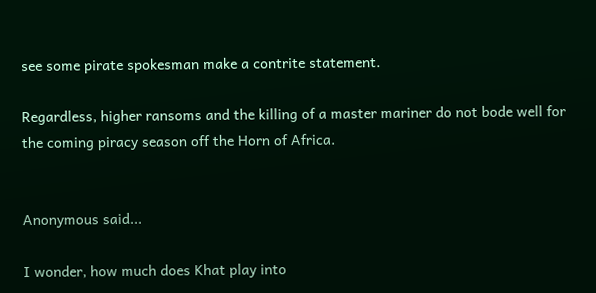see some pirate spokesman make a contrite statement.

Regardless, higher ransoms and the killing of a master mariner do not bode well for the coming piracy season off the Horn of Africa.


Anonymous said...

I wonder, how much does Khat play into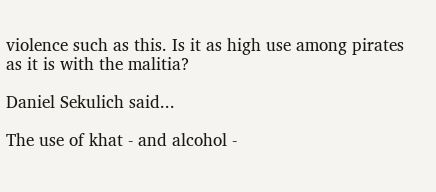violence such as this. Is it as high use among pirates as it is with the malitia?

Daniel Sekulich said...

The use of khat - and alcohol -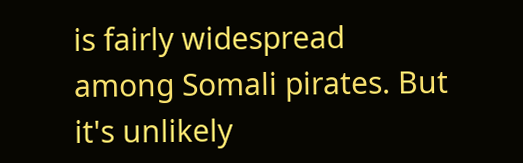is fairly widespread among Somali pirates. But it's unlikely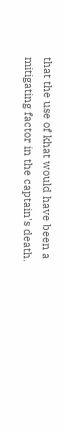that the use of khat would have been a mitigating factor in the captain's death.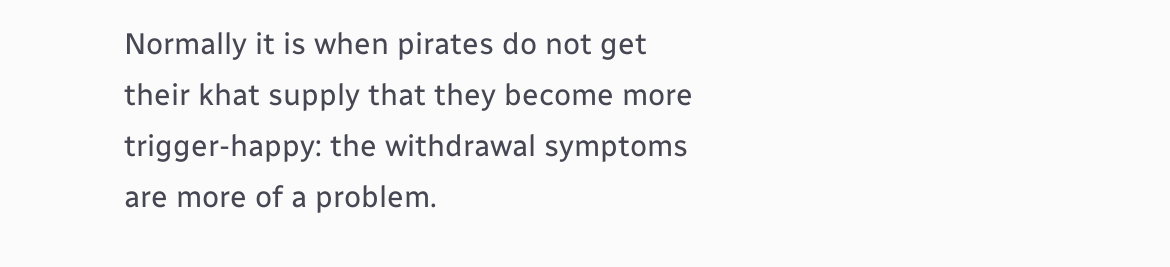Normally it is when pirates do not get their khat supply that they become more trigger-happy: the withdrawal symptoms are more of a problem.